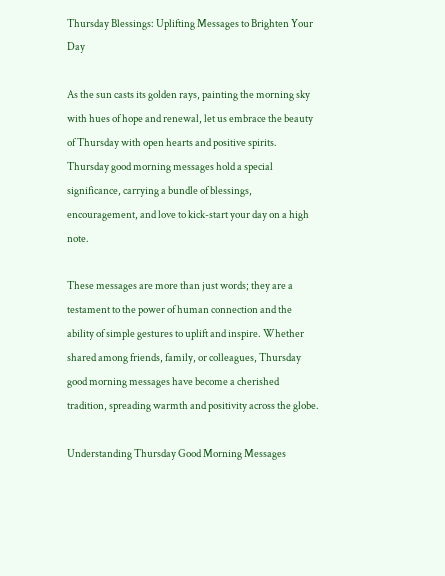Thursday Blessings: Uplifting Messages to Brighten Your Day

As the sun casts its golden rays, painting the morning sky with hues of hope and renewal, let us embrace the beauty of Thursday with open hearts and positive spirits. Thursday good morning messages hold a special significance, carrying a bundle of blessings, encouragement, and love to kick-start your day on a high note.

These messages are more than just words; they are a testament to the power of human connection and the ability of simple gestures to uplift and inspire. Whether shared among friends, family, or colleagues, Thursday good morning messages have become a cherished tradition, spreading warmth and positivity across the globe.

Understanding Thursday Good Morning Messages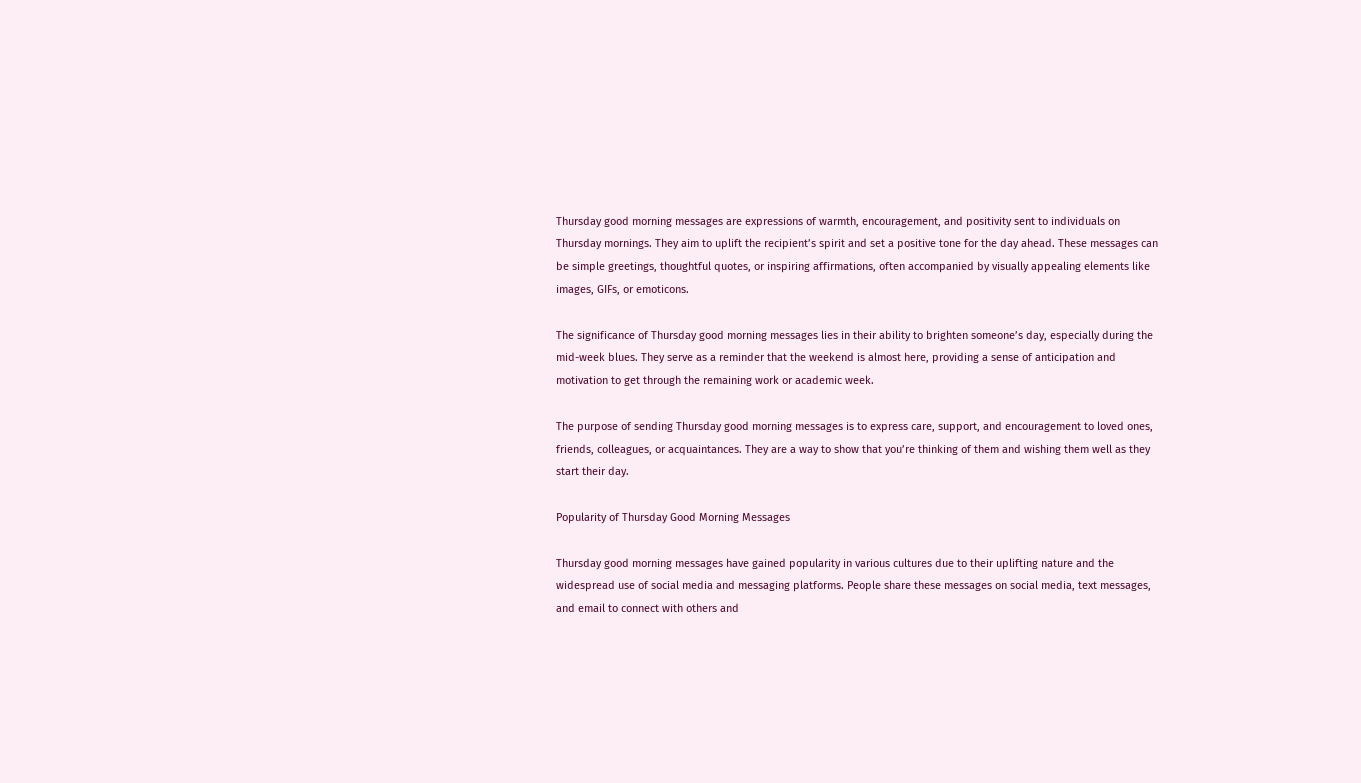Thursday good morning messages are expressions of warmth, encouragement, and positivity sent to individuals on Thursday mornings. They aim to uplift the recipient’s spirit and set a positive tone for the day ahead. These messages can be simple greetings, thoughtful quotes, or inspiring affirmations, often accompanied by visually appealing elements like images, GIFs, or emoticons.

The significance of Thursday good morning messages lies in their ability to brighten someone’s day, especially during the mid-week blues. They serve as a reminder that the weekend is almost here, providing a sense of anticipation and motivation to get through the remaining work or academic week.

The purpose of sending Thursday good morning messages is to express care, support, and encouragement to loved ones, friends, colleagues, or acquaintances. They are a way to show that you’re thinking of them and wishing them well as they start their day.

Popularity of Thursday Good Morning Messages

Thursday good morning messages have gained popularity in various cultures due to their uplifting nature and the widespread use of social media and messaging platforms. People share these messages on social media, text messages, and email to connect with others and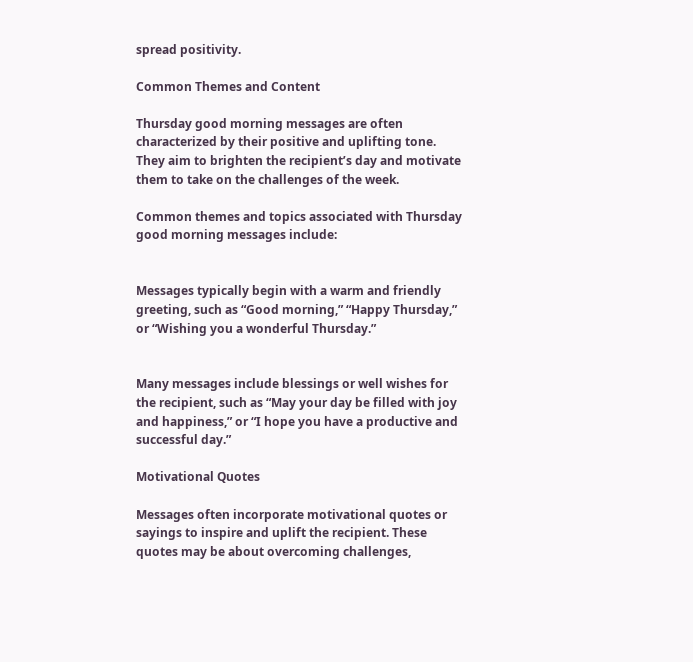spread positivity.

Common Themes and Content

Thursday good morning messages are often characterized by their positive and uplifting tone. They aim to brighten the recipient’s day and motivate them to take on the challenges of the week.

Common themes and topics associated with Thursday good morning messages include:


Messages typically begin with a warm and friendly greeting, such as “Good morning,” “Happy Thursday,” or “Wishing you a wonderful Thursday.”


Many messages include blessings or well wishes for the recipient, such as “May your day be filled with joy and happiness,” or “I hope you have a productive and successful day.”

Motivational Quotes

Messages often incorporate motivational quotes or sayings to inspire and uplift the recipient. These quotes may be about overcoming challenges,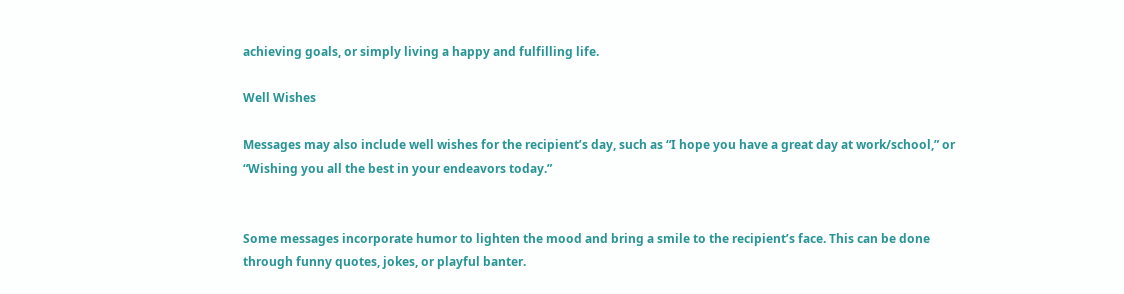achieving goals, or simply living a happy and fulfilling life.

Well Wishes

Messages may also include well wishes for the recipient’s day, such as “I hope you have a great day at work/school,” or “Wishing you all the best in your endeavors today.”


Some messages incorporate humor to lighten the mood and bring a smile to the recipient’s face. This can be done through funny quotes, jokes, or playful banter.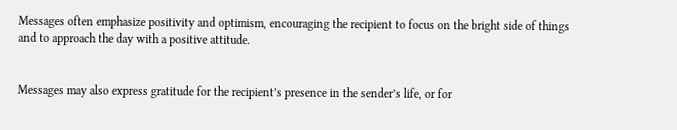Messages often emphasize positivity and optimism, encouraging the recipient to focus on the bright side of things and to approach the day with a positive attitude.


Messages may also express gratitude for the recipient’s presence in the sender’s life, or for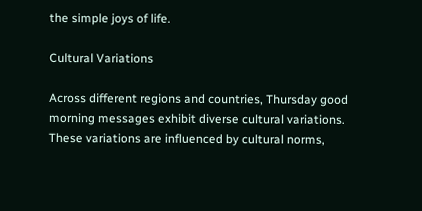the simple joys of life.

Cultural Variations

Across different regions and countries, Thursday good morning messages exhibit diverse cultural variations. These variations are influenced by cultural norms,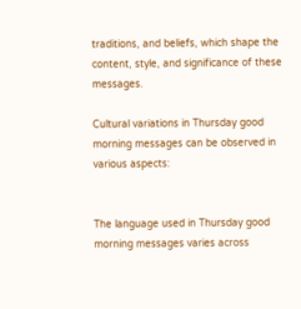traditions, and beliefs, which shape the content, style, and significance of these messages.

Cultural variations in Thursday good morning messages can be observed in various aspects:


The language used in Thursday good morning messages varies across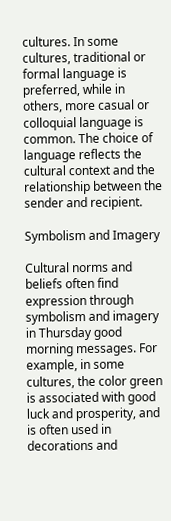cultures. In some cultures, traditional or formal language is preferred, while in others, more casual or colloquial language is common. The choice of language reflects the cultural context and the relationship between the sender and recipient.

Symbolism and Imagery

Cultural norms and beliefs often find expression through symbolism and imagery in Thursday good morning messages. For example, in some cultures, the color green is associated with good luck and prosperity, and is often used in decorations and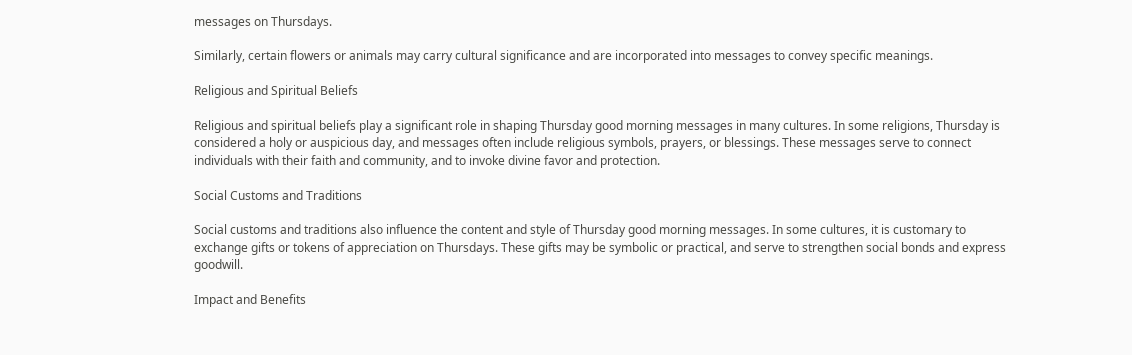messages on Thursdays.

Similarly, certain flowers or animals may carry cultural significance and are incorporated into messages to convey specific meanings.

Religious and Spiritual Beliefs

Religious and spiritual beliefs play a significant role in shaping Thursday good morning messages in many cultures. In some religions, Thursday is considered a holy or auspicious day, and messages often include religious symbols, prayers, or blessings. These messages serve to connect individuals with their faith and community, and to invoke divine favor and protection.

Social Customs and Traditions

Social customs and traditions also influence the content and style of Thursday good morning messages. In some cultures, it is customary to exchange gifts or tokens of appreciation on Thursdays. These gifts may be symbolic or practical, and serve to strengthen social bonds and express goodwill.

Impact and Benefits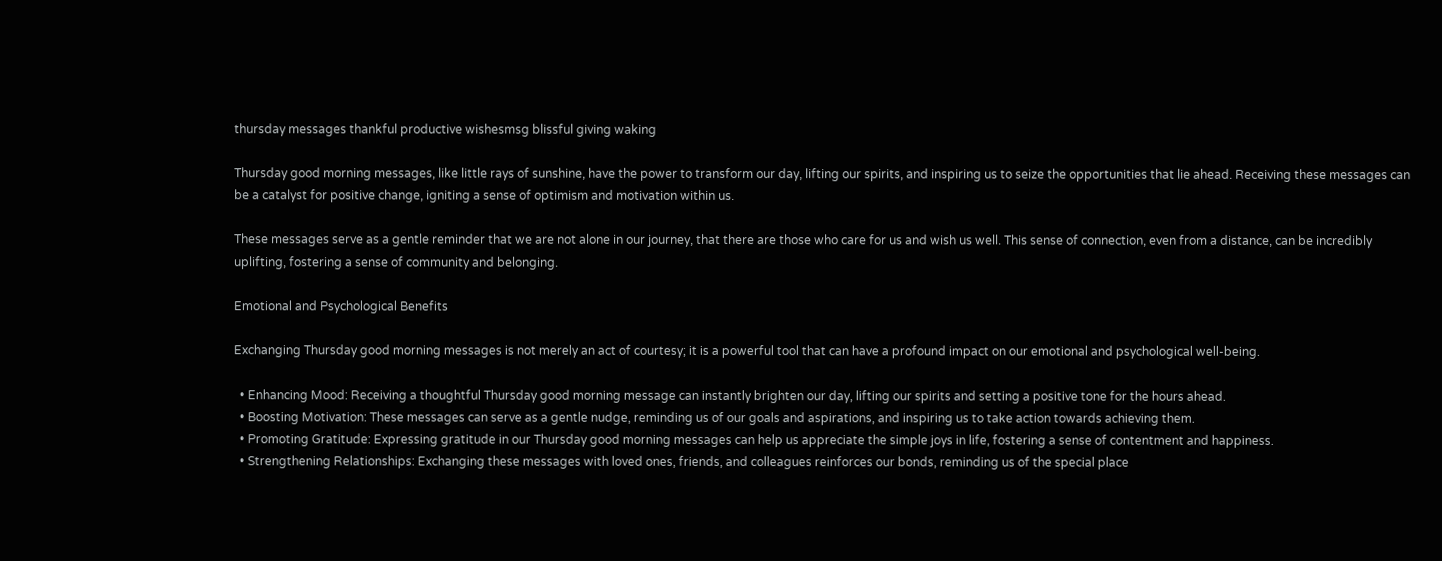thursday messages thankful productive wishesmsg blissful giving waking

Thursday good morning messages, like little rays of sunshine, have the power to transform our day, lifting our spirits, and inspiring us to seize the opportunities that lie ahead. Receiving these messages can be a catalyst for positive change, igniting a sense of optimism and motivation within us.

These messages serve as a gentle reminder that we are not alone in our journey, that there are those who care for us and wish us well. This sense of connection, even from a distance, can be incredibly uplifting, fostering a sense of community and belonging.

Emotional and Psychological Benefits

Exchanging Thursday good morning messages is not merely an act of courtesy; it is a powerful tool that can have a profound impact on our emotional and psychological well-being.

  • Enhancing Mood: Receiving a thoughtful Thursday good morning message can instantly brighten our day, lifting our spirits and setting a positive tone for the hours ahead.
  • Boosting Motivation: These messages can serve as a gentle nudge, reminding us of our goals and aspirations, and inspiring us to take action towards achieving them.
  • Promoting Gratitude: Expressing gratitude in our Thursday good morning messages can help us appreciate the simple joys in life, fostering a sense of contentment and happiness.
  • Strengthening Relationships: Exchanging these messages with loved ones, friends, and colleagues reinforces our bonds, reminding us of the special place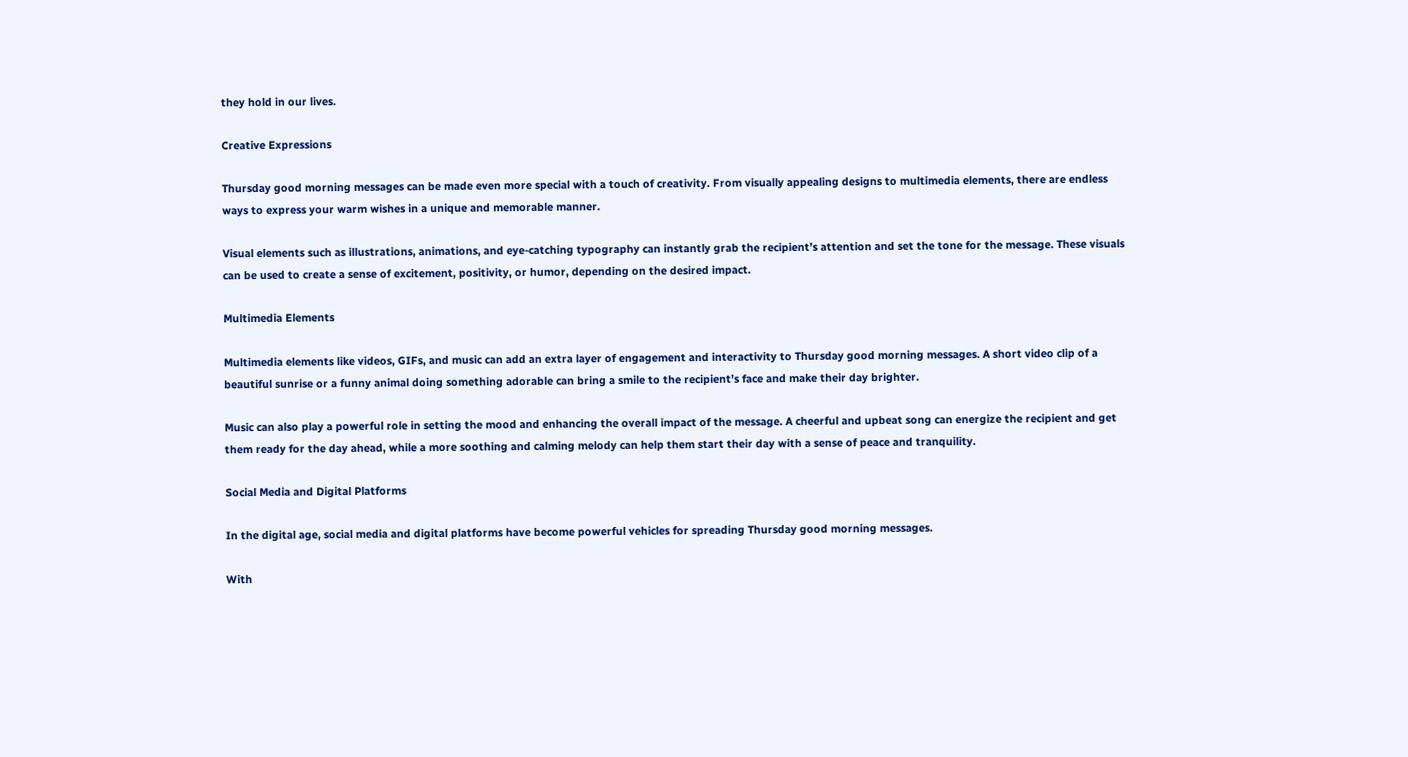they hold in our lives.

Creative Expressions

Thursday good morning messages can be made even more special with a touch of creativity. From visually appealing designs to multimedia elements, there are endless ways to express your warm wishes in a unique and memorable manner.

Visual elements such as illustrations, animations, and eye-catching typography can instantly grab the recipient’s attention and set the tone for the message. These visuals can be used to create a sense of excitement, positivity, or humor, depending on the desired impact.

Multimedia Elements

Multimedia elements like videos, GIFs, and music can add an extra layer of engagement and interactivity to Thursday good morning messages. A short video clip of a beautiful sunrise or a funny animal doing something adorable can bring a smile to the recipient’s face and make their day brighter.

Music can also play a powerful role in setting the mood and enhancing the overall impact of the message. A cheerful and upbeat song can energize the recipient and get them ready for the day ahead, while a more soothing and calming melody can help them start their day with a sense of peace and tranquility.

Social Media and Digital Platforms

In the digital age, social media and digital platforms have become powerful vehicles for spreading Thursday good morning messages.

With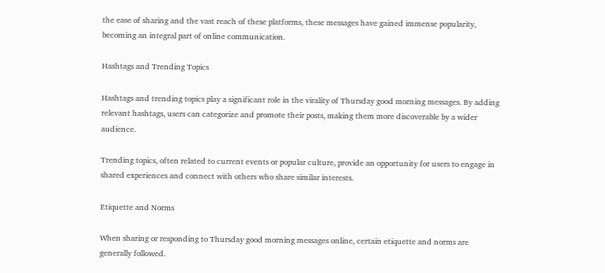the ease of sharing and the vast reach of these platforms, these messages have gained immense popularity, becoming an integral part of online communication.

Hashtags and Trending Topics

Hashtags and trending topics play a significant role in the virality of Thursday good morning messages. By adding relevant hashtags, users can categorize and promote their posts, making them more discoverable by a wider audience.

Trending topics, often related to current events or popular culture, provide an opportunity for users to engage in shared experiences and connect with others who share similar interests.

Etiquette and Norms

When sharing or responding to Thursday good morning messages online, certain etiquette and norms are generally followed.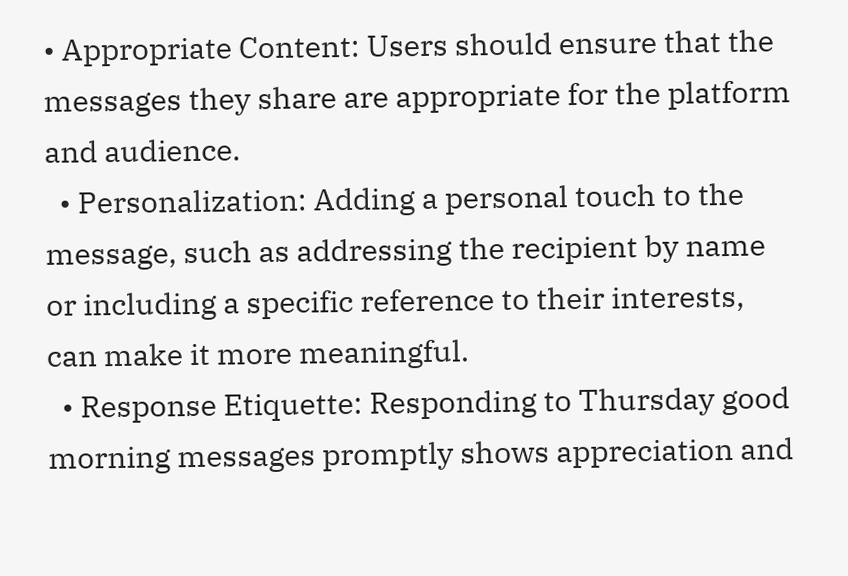• Appropriate Content: Users should ensure that the messages they share are appropriate for the platform and audience.
  • Personalization: Adding a personal touch to the message, such as addressing the recipient by name or including a specific reference to their interests, can make it more meaningful.
  • Response Etiquette: Responding to Thursday good morning messages promptly shows appreciation and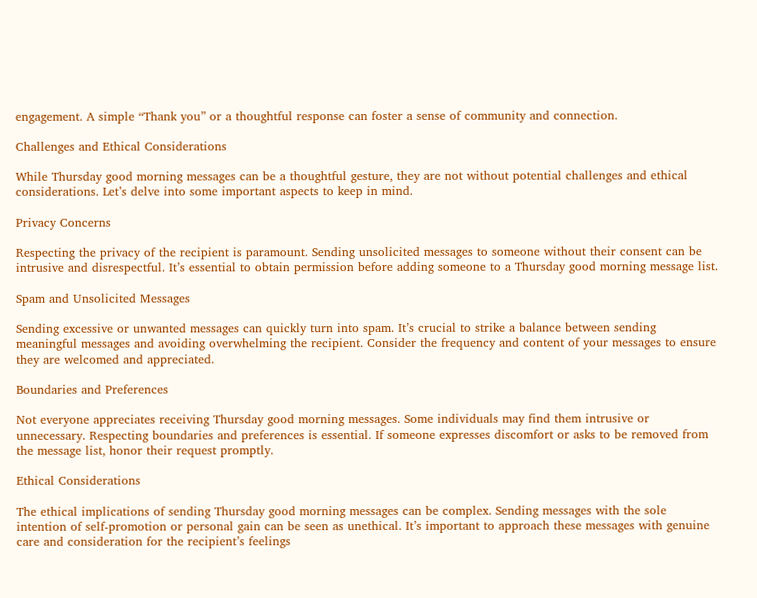engagement. A simple “Thank you” or a thoughtful response can foster a sense of community and connection.

Challenges and Ethical Considerations

While Thursday good morning messages can be a thoughtful gesture, they are not without potential challenges and ethical considerations. Let’s delve into some important aspects to keep in mind.

Privacy Concerns

Respecting the privacy of the recipient is paramount. Sending unsolicited messages to someone without their consent can be intrusive and disrespectful. It’s essential to obtain permission before adding someone to a Thursday good morning message list.

Spam and Unsolicited Messages

Sending excessive or unwanted messages can quickly turn into spam. It’s crucial to strike a balance between sending meaningful messages and avoiding overwhelming the recipient. Consider the frequency and content of your messages to ensure they are welcomed and appreciated.

Boundaries and Preferences

Not everyone appreciates receiving Thursday good morning messages. Some individuals may find them intrusive or unnecessary. Respecting boundaries and preferences is essential. If someone expresses discomfort or asks to be removed from the message list, honor their request promptly.

Ethical Considerations

The ethical implications of sending Thursday good morning messages can be complex. Sending messages with the sole intention of self-promotion or personal gain can be seen as unethical. It’s important to approach these messages with genuine care and consideration for the recipient’s feelings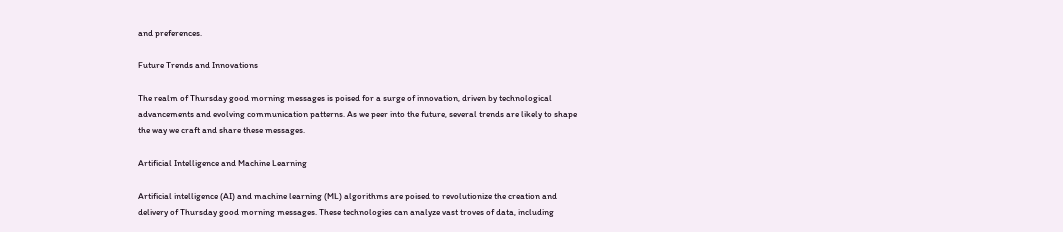and preferences.

Future Trends and Innovations

The realm of Thursday good morning messages is poised for a surge of innovation, driven by technological advancements and evolving communication patterns. As we peer into the future, several trends are likely to shape the way we craft and share these messages.

Artificial Intelligence and Machine Learning

Artificial intelligence (AI) and machine learning (ML) algorithms are poised to revolutionize the creation and delivery of Thursday good morning messages. These technologies can analyze vast troves of data, including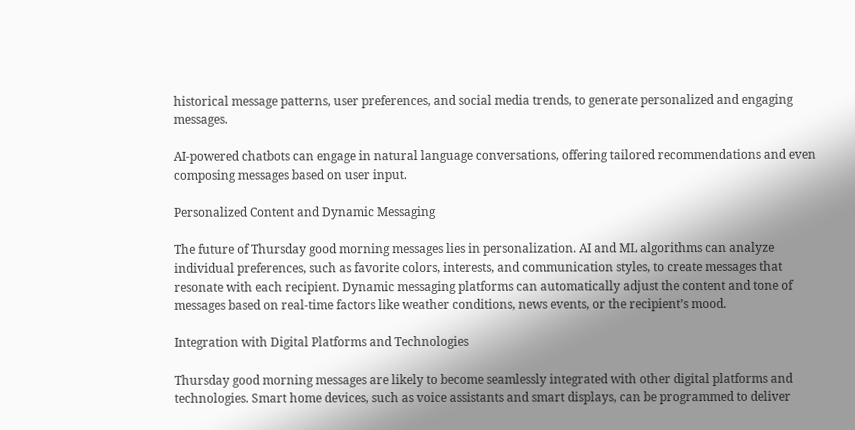historical message patterns, user preferences, and social media trends, to generate personalized and engaging messages.

AI-powered chatbots can engage in natural language conversations, offering tailored recommendations and even composing messages based on user input.

Personalized Content and Dynamic Messaging

The future of Thursday good morning messages lies in personalization. AI and ML algorithms can analyze individual preferences, such as favorite colors, interests, and communication styles, to create messages that resonate with each recipient. Dynamic messaging platforms can automatically adjust the content and tone of messages based on real-time factors like weather conditions, news events, or the recipient’s mood.

Integration with Digital Platforms and Technologies

Thursday good morning messages are likely to become seamlessly integrated with other digital platforms and technologies. Smart home devices, such as voice assistants and smart displays, can be programmed to deliver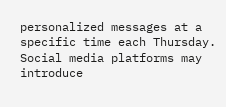personalized messages at a specific time each Thursday. Social media platforms may introduce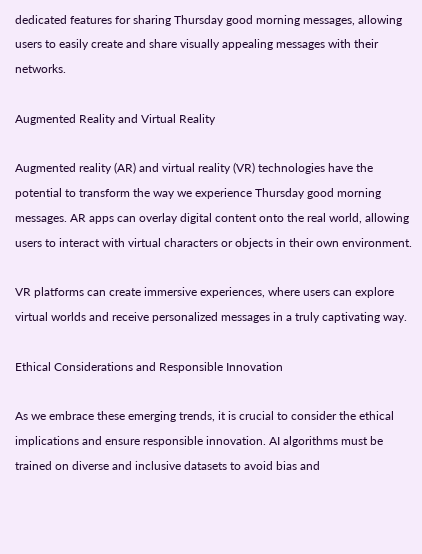dedicated features for sharing Thursday good morning messages, allowing users to easily create and share visually appealing messages with their networks.

Augmented Reality and Virtual Reality

Augmented reality (AR) and virtual reality (VR) technologies have the potential to transform the way we experience Thursday good morning messages. AR apps can overlay digital content onto the real world, allowing users to interact with virtual characters or objects in their own environment.

VR platforms can create immersive experiences, where users can explore virtual worlds and receive personalized messages in a truly captivating way.

Ethical Considerations and Responsible Innovation

As we embrace these emerging trends, it is crucial to consider the ethical implications and ensure responsible innovation. AI algorithms must be trained on diverse and inclusive datasets to avoid bias and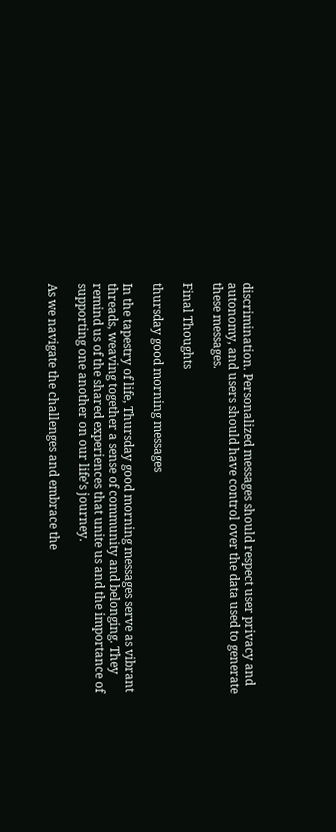discrimination. Personalized messages should respect user privacy and autonomy, and users should have control over the data used to generate these messages.

Final Thoughts

thursday good morning messages

In the tapestry of life, Thursday good morning messages serve as vibrant threads, weaving together a sense of community and belonging. They remind us of the shared experiences that unite us and the importance of supporting one another on our life’s journey.

As we navigate the challenges and embrace the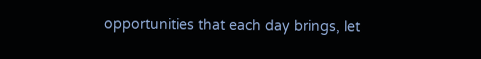opportunities that each day brings, let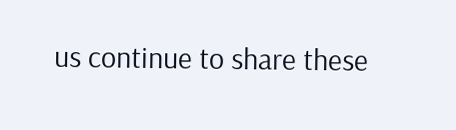us continue to share these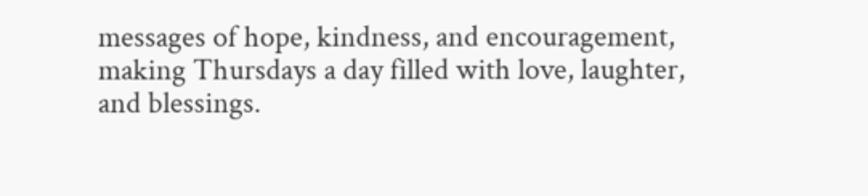messages of hope, kindness, and encouragement, making Thursdays a day filled with love, laughter, and blessings.